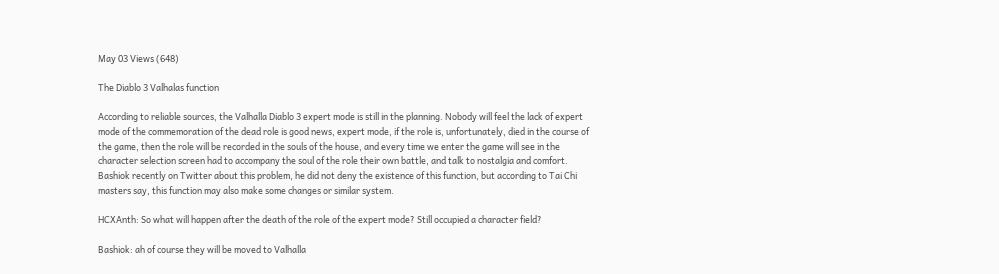May 03 Views (648)

The Diablo 3 Valhalas function

According to reliable sources, the Valhalla Diablo 3 expert mode is still in the planning. Nobody will feel the lack of expert mode of the commemoration of the dead role is good news, expert mode, if the role is, unfortunately, died in the course of the game, then the role will be recorded in the souls of the house, and every time we enter the game will see in the character selection screen had to accompany the soul of the role their own battle, and talk to nostalgia and comfort. Bashiok recently on Twitter about this problem, he did not deny the existence of this function, but according to Tai Chi masters say, this function may also make some changes or similar system.

HCXAnth: So what will happen after the death of the role of the expert mode? Still occupied a character field?

Bashiok: ah of course they will be moved to Valhalla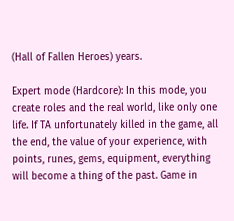(Hall of Fallen Heroes) years.

Expert mode (Hardcore): In this mode, you create roles and the real world, like only one life. If TA unfortunately killed in the game, all the end, the value of your experience, with points, runes, gems, equipment, everything will become a thing of the past. Game in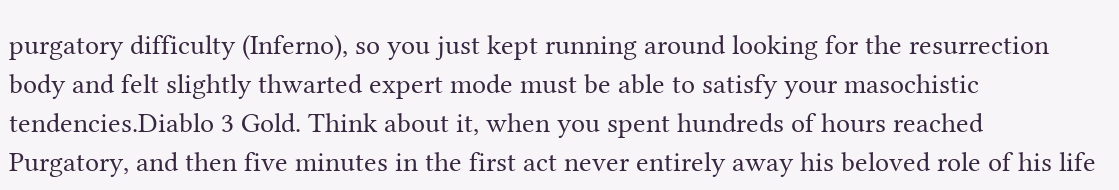purgatory difficulty (Inferno), so you just kept running around looking for the resurrection body and felt slightly thwarted expert mode must be able to satisfy your masochistic tendencies.Diablo 3 Gold. Think about it, when you spent hundreds of hours reached Purgatory, and then five minutes in the first act never entirely away his beloved role of his life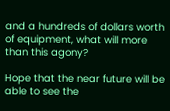and a hundreds of dollars worth of equipment, what will more than this agony?

Hope that the near future will be able to see the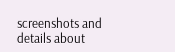screenshots and details about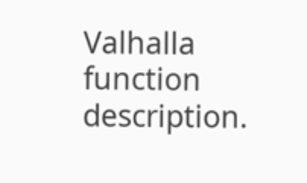Valhalla function description.